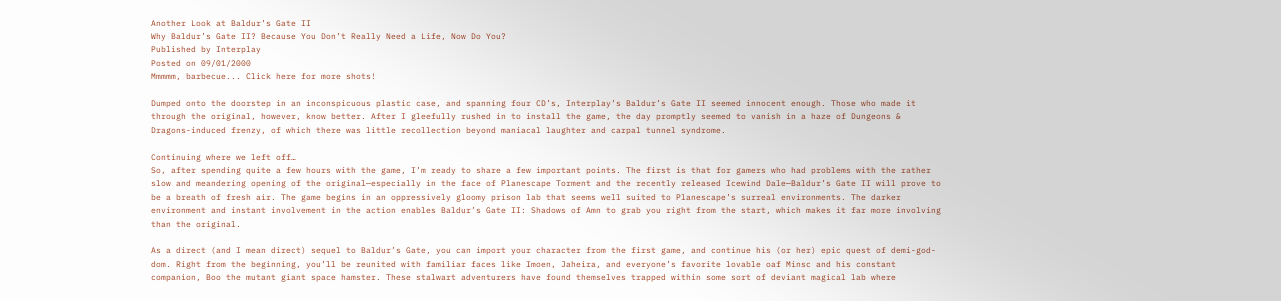Another Look at Baldur’s Gate II
Why Baldur’s Gate II? Because You Don’t Really Need a Life, Now Do You?
Published by Interplay
Posted on 09/01/2000
Mmmmm, barbecue... Click here for more shots!

Dumped onto the doorstep in an inconspicuous plastic case, and spanning four CD’s, Interplay’s Baldur’s Gate II seemed innocent enough. Those who made it through the original, however, know better. After I gleefully rushed in to install the game, the day promptly seemed to vanish in a haze of Dungeons & Dragons-induced frenzy, of which there was little recollection beyond maniacal laughter and carpal tunnel syndrome.

Continuing where we left off…
So, after spending quite a few hours with the game, I’m ready to share a few important points. The first is that for gamers who had problems with the rather slow and meandering opening of the original—especially in the face of Planescape Torment and the recently released Icewind Dale—Baldur’s Gate II will prove to be a breath of fresh air. The game begins in an oppressively gloomy prison lab that seems well suited to Planescape’s surreal environments. The darker environment and instant involvement in the action enables Baldur’s Gate II: Shadows of Amn to grab you right from the start, which makes it far more involving than the original.

As a direct (and I mean direct) sequel to Baldur’s Gate, you can import your character from the first game, and continue his (or her) epic quest of demi-god-dom. Right from the beginning, you’ll be reunited with familiar faces like Imoen, Jaheira, and everyone’s favorite lovable oaf Minsc and his constant companion, Boo the mutant giant space hamster. These stalwart adventurers have found themselves trapped within some sort of deviant magical lab where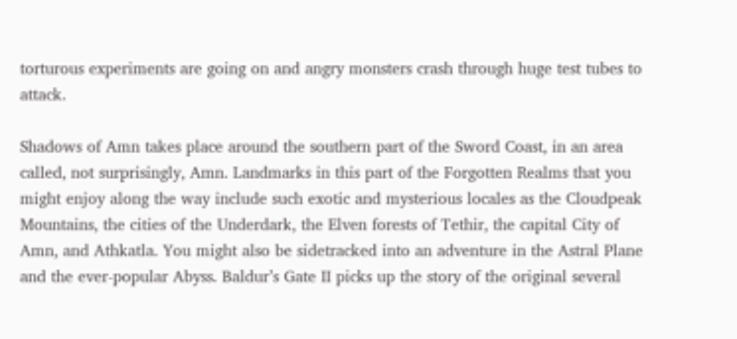torturous experiments are going on and angry monsters crash through huge test tubes to attack.

Shadows of Amn takes place around the southern part of the Sword Coast, in an area called, not surprisingly, Amn. Landmarks in this part of the Forgotten Realms that you might enjoy along the way include such exotic and mysterious locales as the Cloudpeak Mountains, the cities of the Underdark, the Elven forests of Tethir, the capital City of Amn, and Athkatla. You might also be sidetracked into an adventure in the Astral Plane and the ever-popular Abyss. Baldur’s Gate II picks up the story of the original several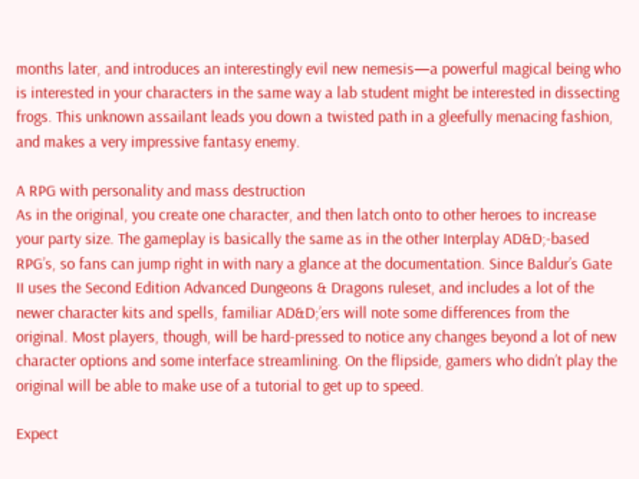months later, and introduces an interestingly evil new nemesis—a powerful magical being who is interested in your characters in the same way a lab student might be interested in dissecting frogs. This unknown assailant leads you down a twisted path in a gleefully menacing fashion, and makes a very impressive fantasy enemy.

A RPG with personality and mass destruction
As in the original, you create one character, and then latch onto to other heroes to increase your party size. The gameplay is basically the same as in the other Interplay AD&D;-based RPG’s, so fans can jump right in with nary a glance at the documentation. Since Baldur’s Gate II uses the Second Edition Advanced Dungeons & Dragons ruleset, and includes a lot of the newer character kits and spells, familiar AD&D;’ers will note some differences from the original. Most players, though, will be hard-pressed to notice any changes beyond a lot of new character options and some interface streamlining. On the flipside, gamers who didn’t play the original will be able to make use of a tutorial to get up to speed.

Expect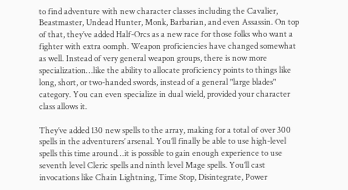to find adventure with new character classes including the Cavalier, Beastmaster, Undead Hunter, Monk, Barbarian, and even Assassin. On top of that, they’ve added Half-Orcs as a new race for those folks who want a fighter with extra oomph. Weapon proficiencies have changed somewhat as well. Instead of very general weapon groups, there is now more specialization…like the ability to allocate proficiency points to things like long, short, or two-handed swords, instead of a general "large blades" category. You can even specialize in dual wield, provided your character class allows it.

They’ve added 130 new spells to the array, making for a total of over 300 spells in the adventurers’ arsenal. You’ll finally be able to use high-level spells this time around…it is possible to gain enough experience to use seventh level Cleric spells and ninth level Mage spells. You’ll cast invocations like Chain Lightning, Time Stop, Disintegrate, Power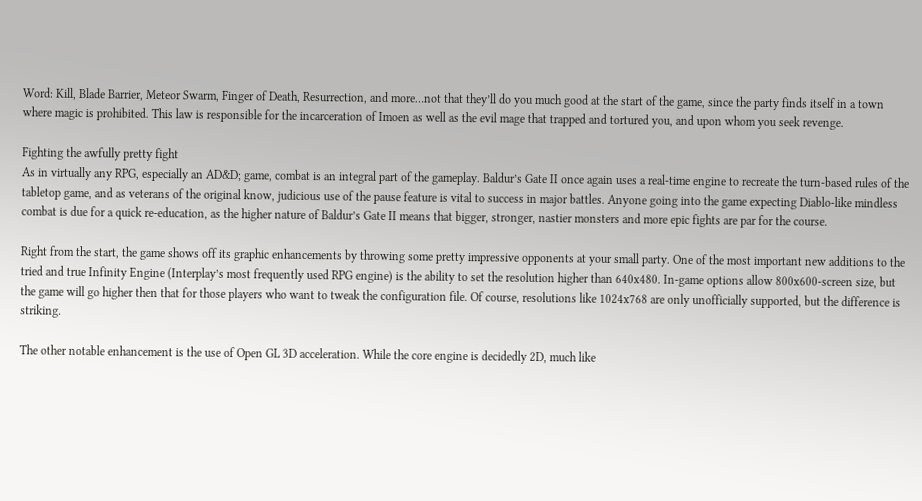Word: Kill, Blade Barrier, Meteor Swarm, Finger of Death, Resurrection, and more…not that they’ll do you much good at the start of the game, since the party finds itself in a town where magic is prohibited. This law is responsible for the incarceration of Imoen as well as the evil mage that trapped and tortured you, and upon whom you seek revenge.

Fighting the awfully pretty fight
As in virtually any RPG, especially an AD&D; game, combat is an integral part of the gameplay. Baldur’s Gate II once again uses a real-time engine to recreate the turn-based rules of the tabletop game, and as veterans of the original know, judicious use of the pause feature is vital to success in major battles. Anyone going into the game expecting Diablo-like mindless combat is due for a quick re-education, as the higher nature of Baldur’s Gate II means that bigger, stronger, nastier monsters and more epic fights are par for the course.

Right from the start, the game shows off its graphic enhancements by throwing some pretty impressive opponents at your small party. One of the most important new additions to the tried and true Infinity Engine (Interplay’s most frequently used RPG engine) is the ability to set the resolution higher than 640x480. In-game options allow 800x600-screen size, but the game will go higher then that for those players who want to tweak the configuration file. Of course, resolutions like 1024x768 are only unofficially supported, but the difference is striking.

The other notable enhancement is the use of Open GL 3D acceleration. While the core engine is decidedly 2D, much like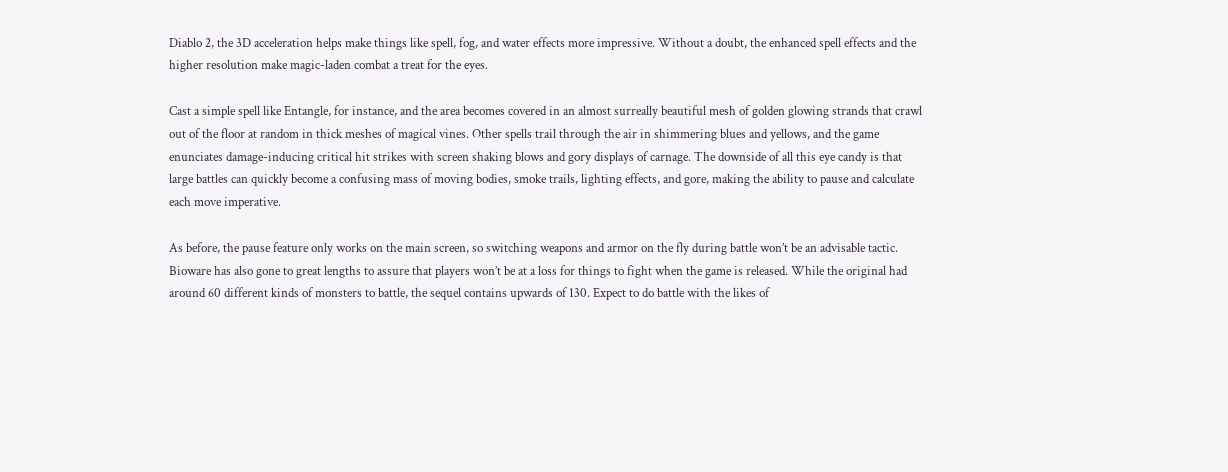Diablo 2, the 3D acceleration helps make things like spell, fog, and water effects more impressive. Without a doubt, the enhanced spell effects and the higher resolution make magic-laden combat a treat for the eyes.

Cast a simple spell like Entangle, for instance, and the area becomes covered in an almost surreally beautiful mesh of golden glowing strands that crawl out of the floor at random in thick meshes of magical vines. Other spells trail through the air in shimmering blues and yellows, and the game enunciates damage-inducing critical hit strikes with screen shaking blows and gory displays of carnage. The downside of all this eye candy is that large battles can quickly become a confusing mass of moving bodies, smoke trails, lighting effects, and gore, making the ability to pause and calculate each move imperative.

As before, the pause feature only works on the main screen, so switching weapons and armor on the fly during battle won’t be an advisable tactic. Bioware has also gone to great lengths to assure that players won’t be at a loss for things to fight when the game is released. While the original had around 60 different kinds of monsters to battle, the sequel contains upwards of 130. Expect to do battle with the likes of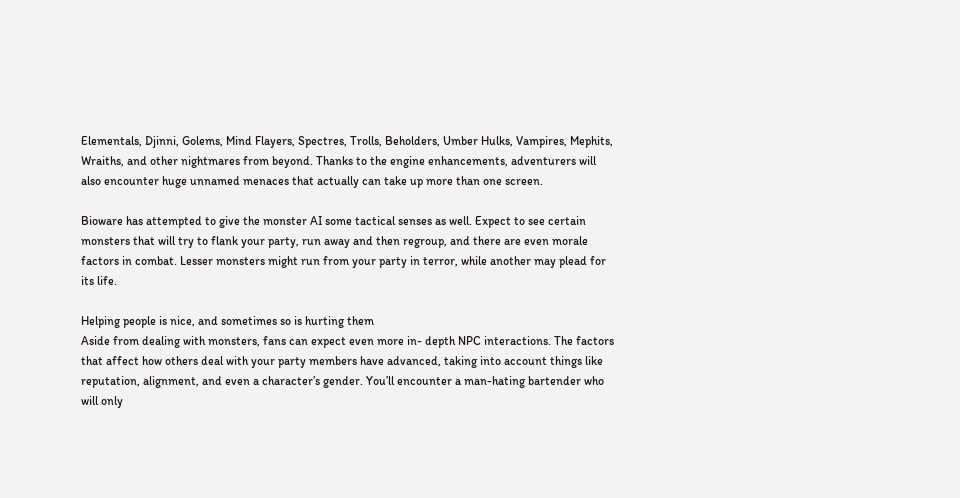Elementals, Djinni, Golems, Mind Flayers, Spectres, Trolls, Beholders, Umber Hulks, Vampires, Mephits, Wraiths, and other nightmares from beyond. Thanks to the engine enhancements, adventurers will also encounter huge unnamed menaces that actually can take up more than one screen.

Bioware has attempted to give the monster AI some tactical senses as well. Expect to see certain monsters that will try to flank your party, run away and then regroup, and there are even morale factors in combat. Lesser monsters might run from your party in terror, while another may plead for its life.

Helping people is nice, and sometimes so is hurting them
Aside from dealing with monsters, fans can expect even more in- depth NPC interactions. The factors that affect how others deal with your party members have advanced, taking into account things like reputation, alignment, and even a character’s gender. You’ll encounter a man-hating bartender who will only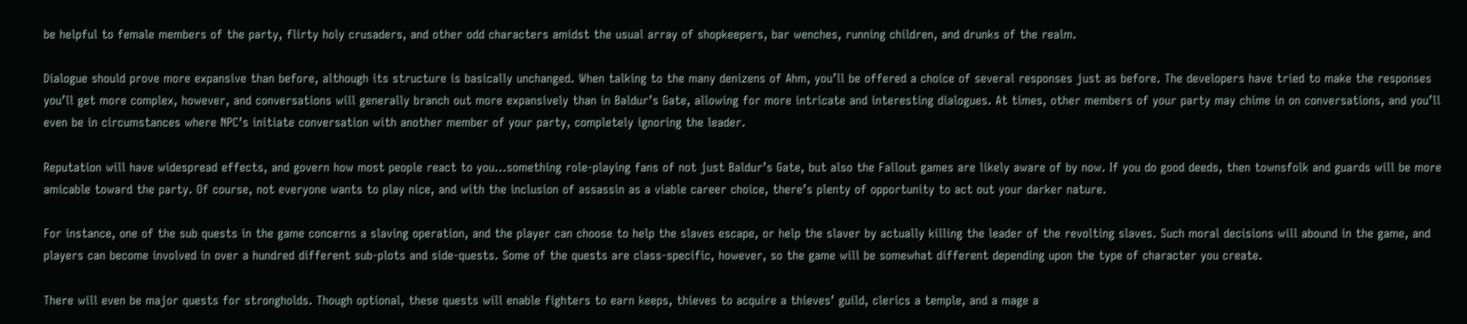be helpful to female members of the party, flirty holy crusaders, and other odd characters amidst the usual array of shopkeepers, bar wenches, running children, and drunks of the realm.

Dialogue should prove more expansive than before, although its structure is basically unchanged. When talking to the many denizens of Ahm, you’ll be offered a choice of several responses just as before. The developers have tried to make the responses you’ll get more complex, however, and conversations will generally branch out more expansively than in Baldur’s Gate, allowing for more intricate and interesting dialogues. At times, other members of your party may chime in on conversations, and you’ll even be in circumstances where NPC’s initiate conversation with another member of your party, completely ignoring the leader.

Reputation will have widespread effects, and govern how most people react to you…something role-playing fans of not just Baldur’s Gate, but also the Fallout games are likely aware of by now. If you do good deeds, then townsfolk and guards will be more amicable toward the party. Of course, not everyone wants to play nice, and with the inclusion of assassin as a viable career choice, there’s plenty of opportunity to act out your darker nature.

For instance, one of the sub quests in the game concerns a slaving operation, and the player can choose to help the slaves escape, or help the slaver by actually killing the leader of the revolting slaves. Such moral decisions will abound in the game, and players can become involved in over a hundred different sub-plots and side-quests. Some of the quests are class-specific, however, so the game will be somewhat different depending upon the type of character you create.

There will even be major quests for strongholds. Though optional, these quests will enable fighters to earn keeps, thieves to acquire a thieves’ guild, clerics a temple, and a mage a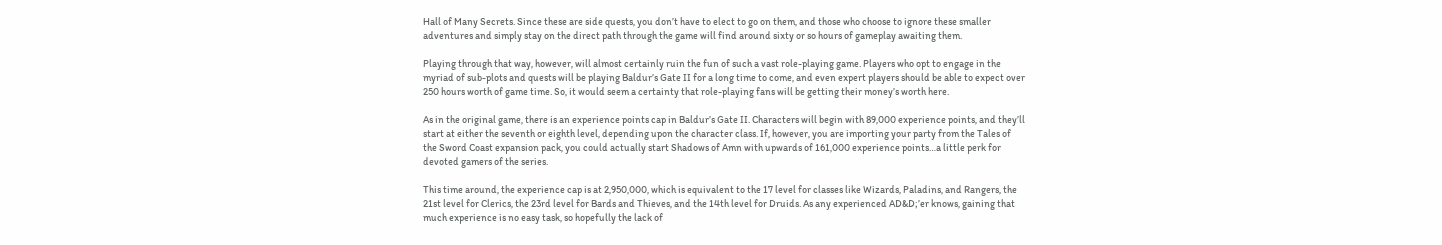Hall of Many Secrets. Since these are side quests, you don’t have to elect to go on them, and those who choose to ignore these smaller adventures and simply stay on the direct path through the game will find around sixty or so hours of gameplay awaiting them.

Playing through that way, however, will almost certainly ruin the fun of such a vast role-playing game. Players who opt to engage in the myriad of sub-plots and quests will be playing Baldur’s Gate II for a long time to come, and even expert players should be able to expect over 250 hours worth of game time. So, it would seem a certainty that role-playing fans will be getting their money’s worth here.

As in the original game, there is an experience points cap in Baldur’s Gate II. Characters will begin with 89,000 experience points, and they’ll start at either the seventh or eighth level, depending upon the character class. If, however, you are importing your party from the Tales of the Sword Coast expansion pack, you could actually start Shadows of Amn with upwards of 161,000 experience points…a little perk for devoted gamers of the series.

This time around, the experience cap is at 2,950,000, which is equivalent to the 17 level for classes like Wizards, Paladins, and Rangers, the 21st level for Clerics, the 23rd level for Bards and Thieves, and the 14th level for Druids. As any experienced AD&D;’er knows, gaining that much experience is no easy task, so hopefully the lack of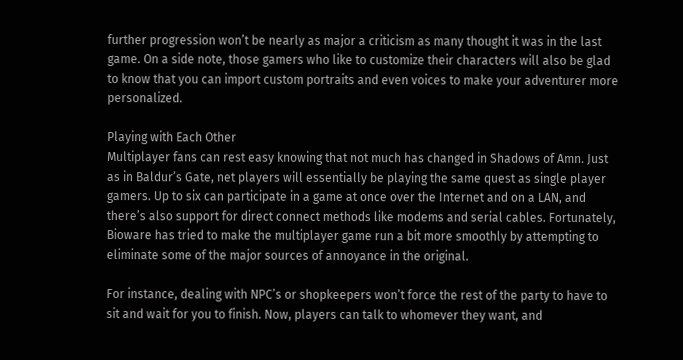further progression won’t be nearly as major a criticism as many thought it was in the last game. On a side note, those gamers who like to customize their characters will also be glad to know that you can import custom portraits and even voices to make your adventurer more personalized.

Playing with Each Other
Multiplayer fans can rest easy knowing that not much has changed in Shadows of Amn. Just as in Baldur’s Gate, net players will essentially be playing the same quest as single player gamers. Up to six can participate in a game at once over the Internet and on a LAN, and there’s also support for direct connect methods like modems and serial cables. Fortunately, Bioware has tried to make the multiplayer game run a bit more smoothly by attempting to eliminate some of the major sources of annoyance in the original.

For instance, dealing with NPC’s or shopkeepers won’t force the rest of the party to have to sit and wait for you to finish. Now, players can talk to whomever they want, and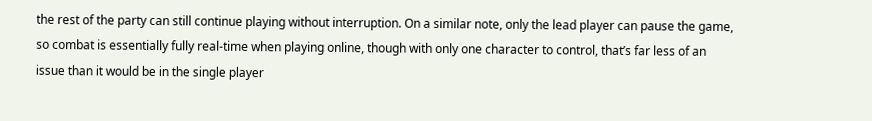the rest of the party can still continue playing without interruption. On a similar note, only the lead player can pause the game, so combat is essentially fully real-time when playing online, though with only one character to control, that’s far less of an issue than it would be in the single player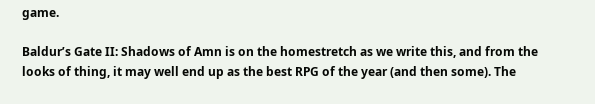game.

Baldur’s Gate II: Shadows of Amn is on the homestretch as we write this, and from the looks of thing, it may well end up as the best RPG of the year (and then some). The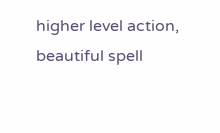higher level action, beautiful spell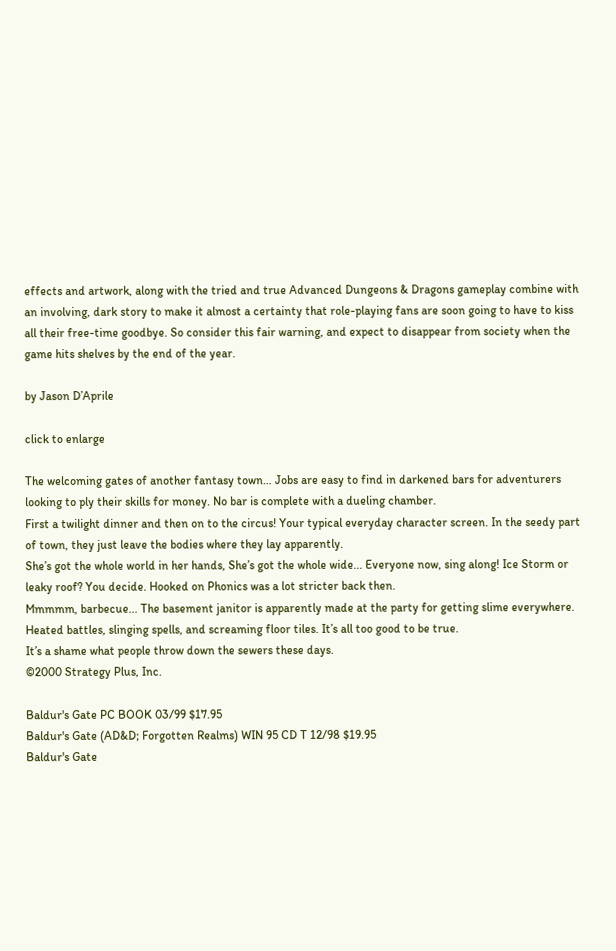effects and artwork, along with the tried and true Advanced Dungeons & Dragons gameplay combine with an involving, dark story to make it almost a certainty that role-playing fans are soon going to have to kiss all their free-time goodbye. So consider this fair warning, and expect to disappear from society when the game hits shelves by the end of the year.

by Jason D’Aprile

click to enlarge

The welcoming gates of another fantasy town… Jobs are easy to find in darkened bars for adventurers looking to ply their skills for money. No bar is complete with a dueling chamber.
First a twilight dinner and then on to the circus! Your typical everyday character screen. In the seedy part of town, they just leave the bodies where they lay apparently.
She’s got the whole world in her hands, She’s got the whole wide... Everyone now, sing along! Ice Storm or leaky roof? You decide. Hooked on Phonics was a lot stricter back then.
Mmmmm, barbecue... The basement janitor is apparently made at the party for getting slime everywhere. Heated battles, slinging spells, and screaming floor tiles. It’s all too good to be true.
It’s a shame what people throw down the sewers these days.
©2000 Strategy Plus, Inc.

Baldur's Gate PC BOOK 03/99 $17.95
Baldur's Gate (AD&D; Forgotten Realms) WIN 95 CD T 12/98 $19.95
Baldur's Gate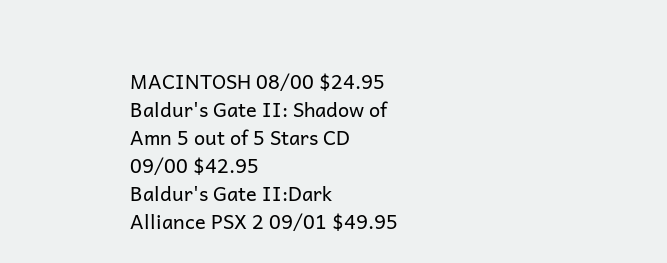MACINTOSH 08/00 $24.95
Baldur's Gate II: Shadow of Amn 5 out of 5 Stars CD 09/00 $42.95
Baldur's Gate II:Dark Alliance PSX 2 09/01 $49.95